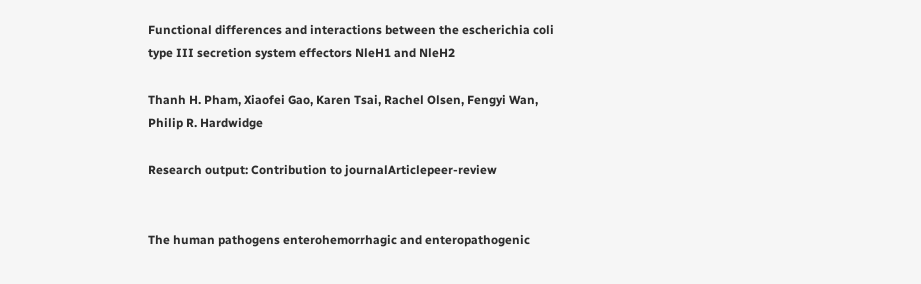Functional differences and interactions between the escherichia coli type III secretion system effectors NleH1 and NleH2

Thanh H. Pham, Xiaofei Gao, Karen Tsai, Rachel Olsen, Fengyi Wan, Philip R. Hardwidge

Research output: Contribution to journalArticlepeer-review


The human pathogens enterohemorrhagic and enteropathogenic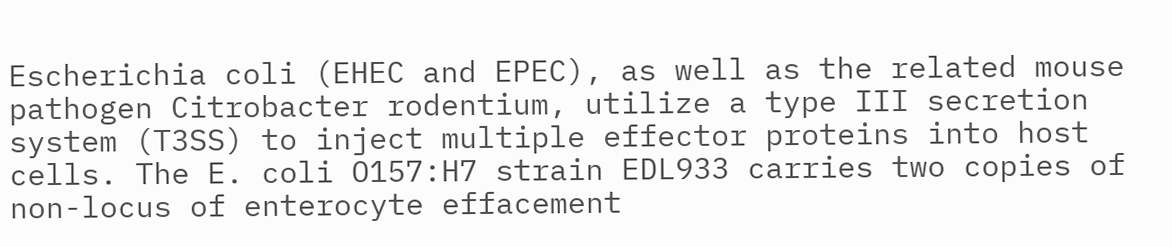Escherichia coli (EHEC and EPEC), as well as the related mouse pathogen Citrobacter rodentium, utilize a type III secretion system (T3SS) to inject multiple effector proteins into host cells. The E. coli O157:H7 strain EDL933 carries two copies of non-locus of enterocyte effacement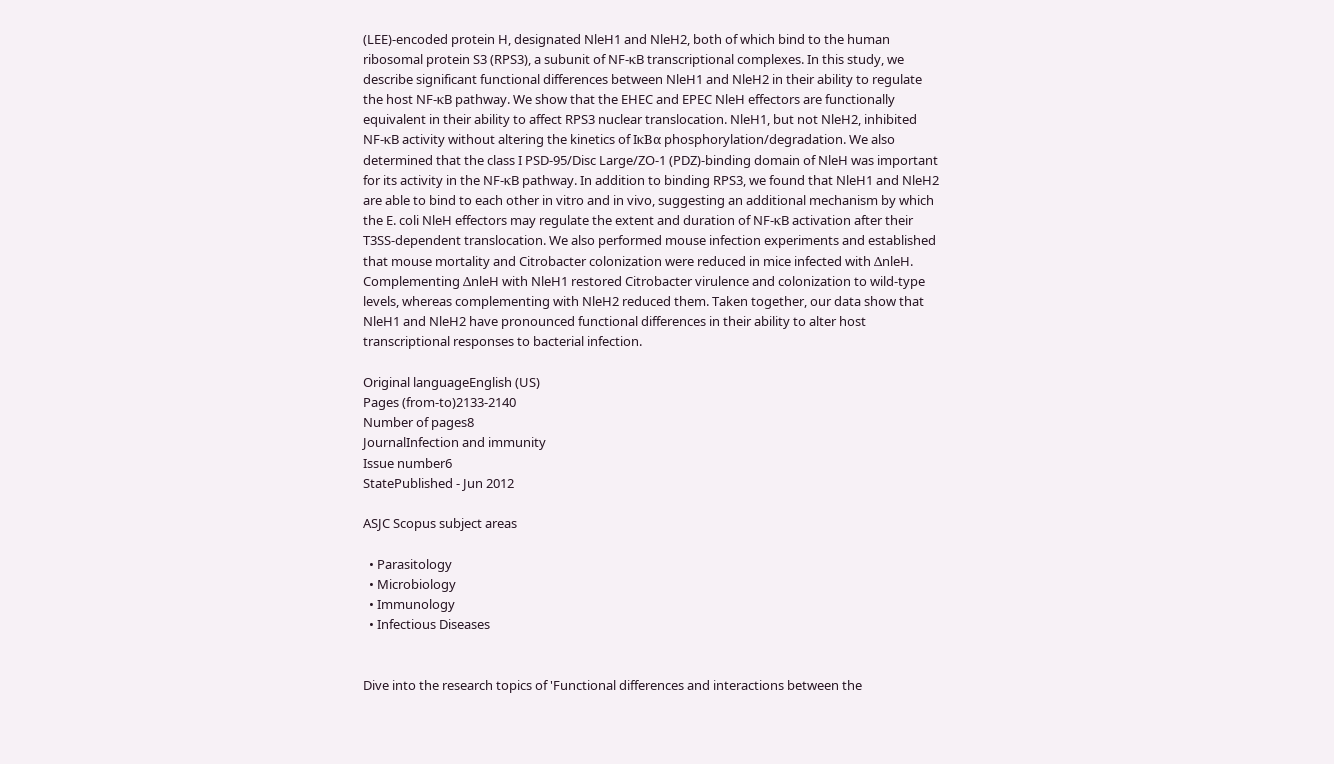(LEE)-encoded protein H, designated NleH1 and NleH2, both of which bind to the human ribosomal protein S3 (RPS3), a subunit of NF-κB transcriptional complexes. In this study, we describe significant functional differences between NleH1 and NleH2 in their ability to regulate the host NF-κB pathway. We show that the EHEC and EPEC NleH effectors are functionally equivalent in their ability to affect RPS3 nuclear translocation. NleH1, but not NleH2, inhibited NF-κB activity without altering the kinetics of IκBα phosphorylation/degradation. We also determined that the class I PSD-95/Disc Large/ZO-1 (PDZ)-binding domain of NleH was important for its activity in the NF-κB pathway. In addition to binding RPS3, we found that NleH1 and NleH2 are able to bind to each other in vitro and in vivo, suggesting an additional mechanism by which the E. coli NleH effectors may regulate the extent and duration of NF-κB activation after their T3SS-dependent translocation. We also performed mouse infection experiments and established that mouse mortality and Citrobacter colonization were reduced in mice infected with ΔnleH. Complementing ΔnleH with NleH1 restored Citrobacter virulence and colonization to wild-type levels, whereas complementing with NleH2 reduced them. Taken together, our data show that NleH1 and NleH2 have pronounced functional differences in their ability to alter host transcriptional responses to bacterial infection.

Original languageEnglish (US)
Pages (from-to)2133-2140
Number of pages8
JournalInfection and immunity
Issue number6
StatePublished - Jun 2012

ASJC Scopus subject areas

  • Parasitology
  • Microbiology
  • Immunology
  • Infectious Diseases


Dive into the research topics of 'Functional differences and interactions between the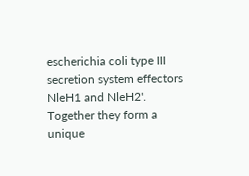escherichia coli type III secretion system effectors NleH1 and NleH2'. Together they form a unique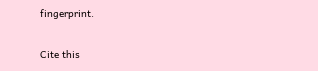fingerprint.

Cite this